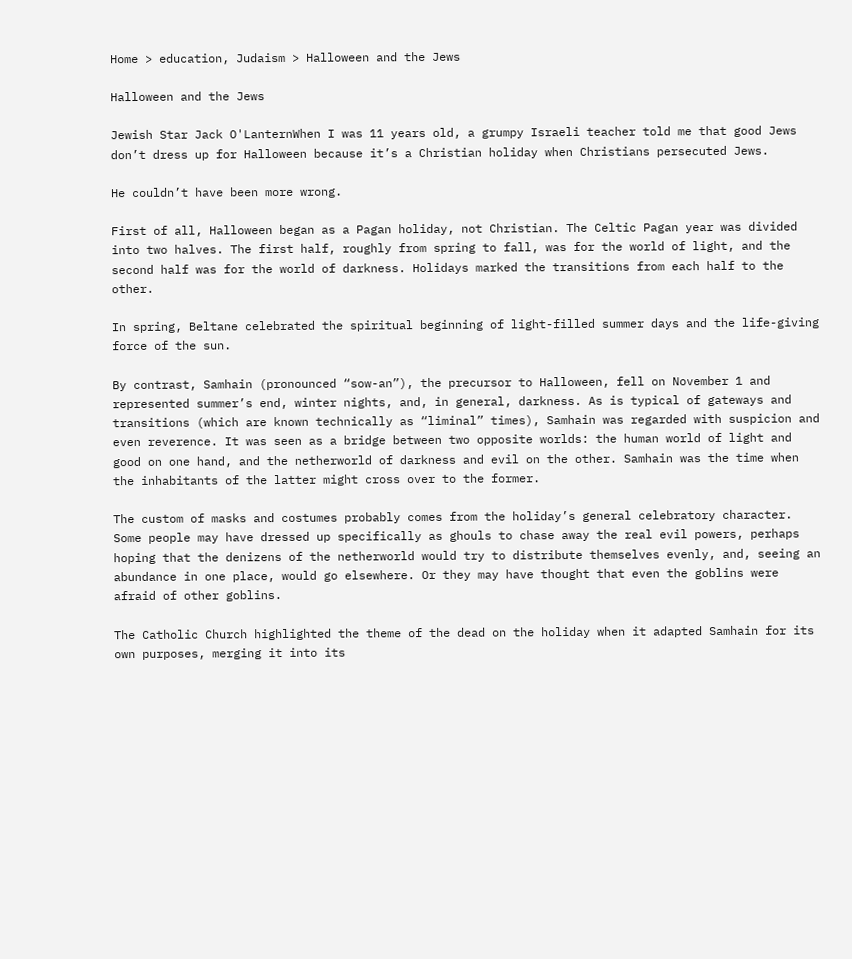Home > education, Judaism > Halloween and the Jews

Halloween and the Jews

Jewish Star Jack O'LanternWhen I was 11 years old, a grumpy Israeli teacher told me that good Jews don’t dress up for Halloween because it’s a Christian holiday when Christians persecuted Jews.

He couldn’t have been more wrong.

First of all, Halloween began as a Pagan holiday, not Christian. The Celtic Pagan year was divided into two halves. The first half, roughly from spring to fall, was for the world of light, and the second half was for the world of darkness. Holidays marked the transitions from each half to the other.

In spring, Beltane celebrated the spiritual beginning of light-filled summer days and the life-giving force of the sun.

By contrast, Samhain (pronounced “sow-an”), the precursor to Halloween, fell on November 1 and represented summer’s end, winter nights, and, in general, darkness. As is typical of gateways and transitions (which are known technically as “liminal” times), Samhain was regarded with suspicion and even reverence. It was seen as a bridge between two opposite worlds: the human world of light and good on one hand, and the netherworld of darkness and evil on the other. Samhain was the time when the inhabitants of the latter might cross over to the former.

The custom of masks and costumes probably comes from the holiday’s general celebratory character. Some people may have dressed up specifically as ghouls to chase away the real evil powers, perhaps hoping that the denizens of the netherworld would try to distribute themselves evenly, and, seeing an abundance in one place, would go elsewhere. Or they may have thought that even the goblins were afraid of other goblins.

The Catholic Church highlighted the theme of the dead on the holiday when it adapted Samhain for its own purposes, merging it into its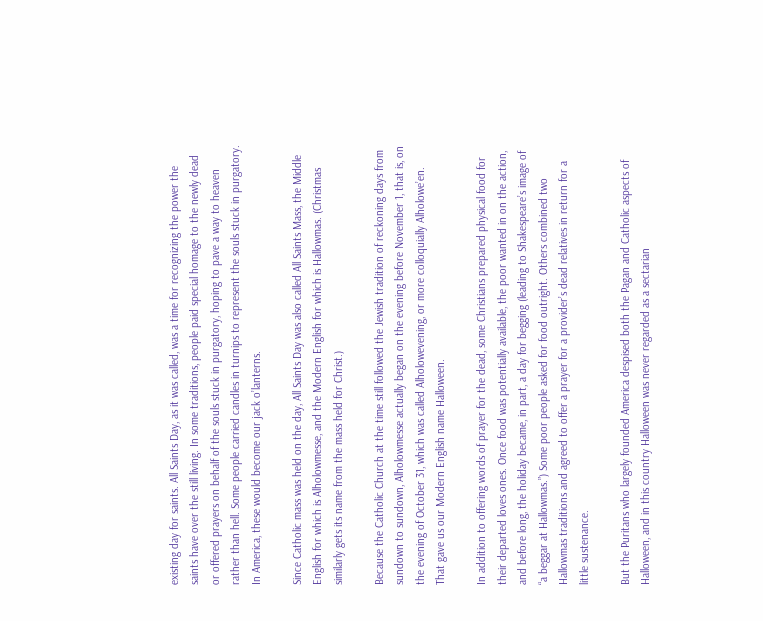existing day for saints. All Saints Day, as it was called, was a time for recognizing the power the saints have over the still living. In some traditions, people paid special homage to the newly dead or offered prayers on behalf of the souls stuck in purgatory, hoping to pave a way to heaven rather than hell. Some people carried candles in turnips to represent the souls stuck in purgatory. In America, these would become our jack o’lanterns.

Since Catholic mass was held on the day, All Saints Day was also called All Saints Mass, the Middle English for which is Alholowmesse, and the Modern English for which is Hallowmas. (Christmas similarly gets its name from the mass held for Christ.)

Because the Catholic Church at the time still followed the Jewish tradition of reckoning days from sundown to sundown, Alholowmesse actually began on the evening before November 1, that is, on the evening of October 31, which was called Alholowevening, or more colloquially Alholowe’en. That gave us our Modern English name Halloween.

In addition to offering words of prayer for the dead, some Christians prepared physical food for their departed loves ones. Once food was potentially available, the poor wanted in on the action, and before long, the holiday became, in part, a day for begging (leading to Shakespeare’s image of “a beggar at Hallowmas.”) Some poor people asked for food outright. Others combined two Hallowmas traditions and agreed to offer a prayer for a provider’s dead relatives in return for a little sustenance.

But the Puritans who largely founded America despised both the Pagan and Catholic aspects of Halloween, and in this country Halloween was never regarded as a sectarian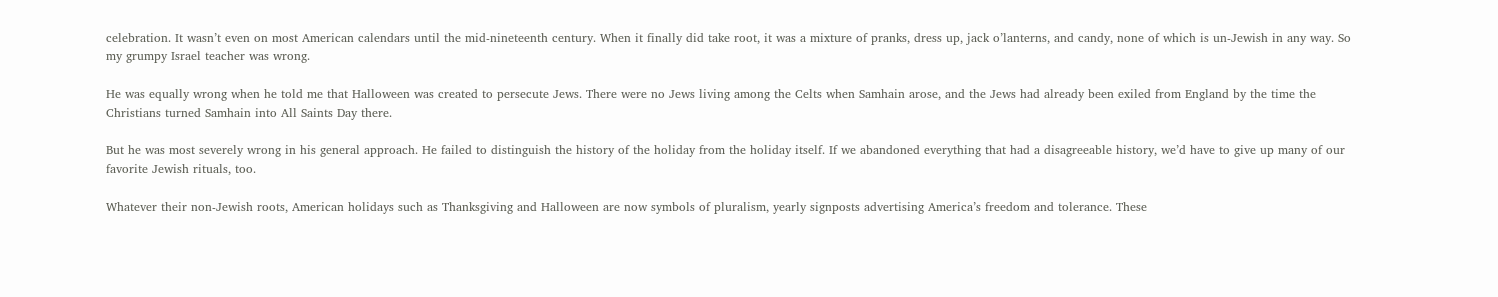celebration. It wasn’t even on most American calendars until the mid-nineteenth century. When it finally did take root, it was a mixture of pranks, dress up, jack o’lanterns, and candy, none of which is un-Jewish in any way. So my grumpy Israel teacher was wrong.

He was equally wrong when he told me that Halloween was created to persecute Jews. There were no Jews living among the Celts when Samhain arose, and the Jews had already been exiled from England by the time the Christians turned Samhain into All Saints Day there.

But he was most severely wrong in his general approach. He failed to distinguish the history of the holiday from the holiday itself. If we abandoned everything that had a disagreeable history, we’d have to give up many of our favorite Jewish rituals, too.

Whatever their non-Jewish roots, American holidays such as Thanksgiving and Halloween are now symbols of pluralism, yearly signposts advertising America’s freedom and tolerance. These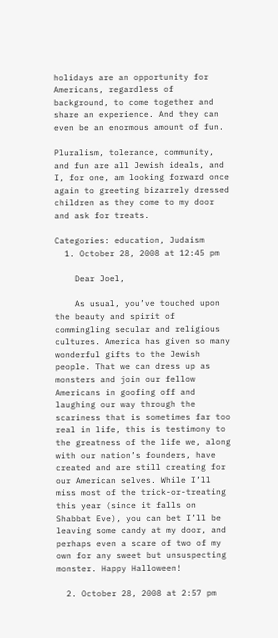holidays are an opportunity for Americans, regardless of background, to come together and share an experience. And they can even be an enormous amount of fun.

Pluralism, tolerance, community, and fun are all Jewish ideals, and I, for one, am looking forward once again to greeting bizarrely dressed children as they come to my door and ask for treats.

Categories: education, Judaism
  1. October 28, 2008 at 12:45 pm

    Dear Joel,

    As usual, you’ve touched upon the beauty and spirit of commingling secular and religious cultures. America has given so many wonderful gifts to the Jewish people. That we can dress up as monsters and join our fellow Americans in goofing off and laughing our way through the scariness that is sometimes far too real in life, this is testimony to the greatness of the life we, along with our nation’s founders, have created and are still creating for our American selves. While I’ll miss most of the trick-or-treating this year (since it falls on Shabbat Eve), you can bet I’ll be leaving some candy at my door, and perhaps even a scare of two of my own for any sweet but unsuspecting monster. Happy Halloween!

  2. October 28, 2008 at 2:57 pm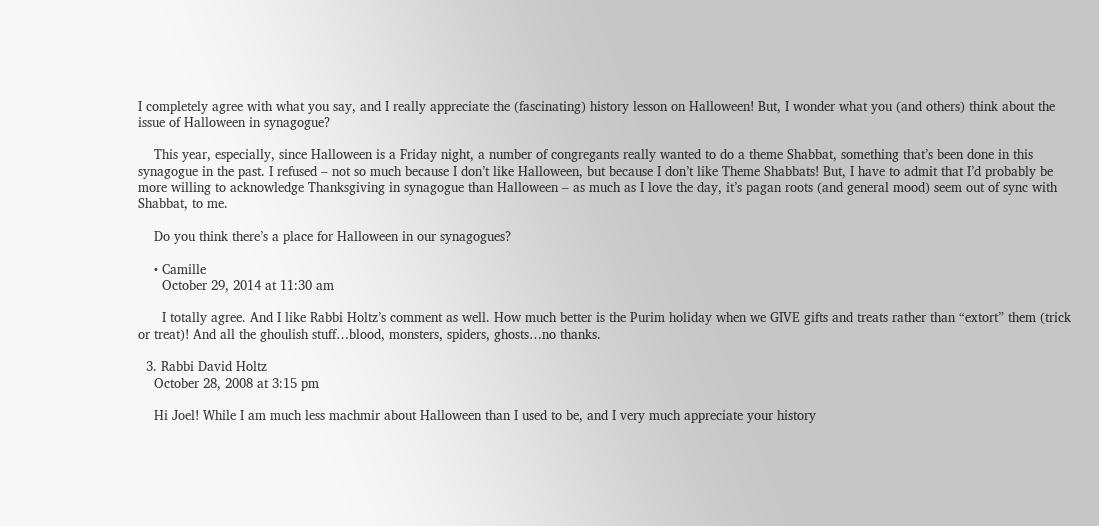I completely agree with what you say, and I really appreciate the (fascinating) history lesson on Halloween! But, I wonder what you (and others) think about the issue of Halloween in synagogue?

    This year, especially, since Halloween is a Friday night, a number of congregants really wanted to do a theme Shabbat, something that’s been done in this synagogue in the past. I refused – not so much because I don’t like Halloween, but because I don’t like Theme Shabbats! But, I have to admit that I’d probably be more willing to acknowledge Thanksgiving in synagogue than Halloween – as much as I love the day, it’s pagan roots (and general mood) seem out of sync with Shabbat, to me.

    Do you think there’s a place for Halloween in our synagogues?

    • Camille
      October 29, 2014 at 11:30 am

      I totally agree. And I like Rabbi Holtz’s comment as well. How much better is the Purim holiday when we GIVE gifts and treats rather than “extort” them (trick or treat)! And all the ghoulish stuff…blood, monsters, spiders, ghosts…no thanks.

  3. Rabbi David Holtz
    October 28, 2008 at 3:15 pm

    Hi Joel! While I am much less machmir about Halloween than I used to be, and I very much appreciate your history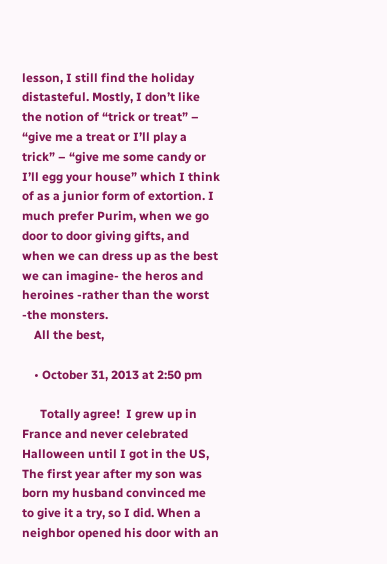lesson, I still find the holiday distasteful. Mostly, I don’t like the notion of “trick or treat” – “give me a treat or I’ll play a trick” – “give me some candy or I’ll egg your house” which I think of as a junior form of extortion. I much prefer Purim, when we go door to door giving gifts, and when we can dress up as the best we can imagine- the heros and heroines -rather than the worst -the monsters.
    All the best,

    • October 31, 2013 at 2:50 pm

      Totally agree!  I grew up in France and never celebrated Halloween until I got in the US, The first year after my son was born my husband convinced me to give it a try, so I did. When a neighbor opened his door with an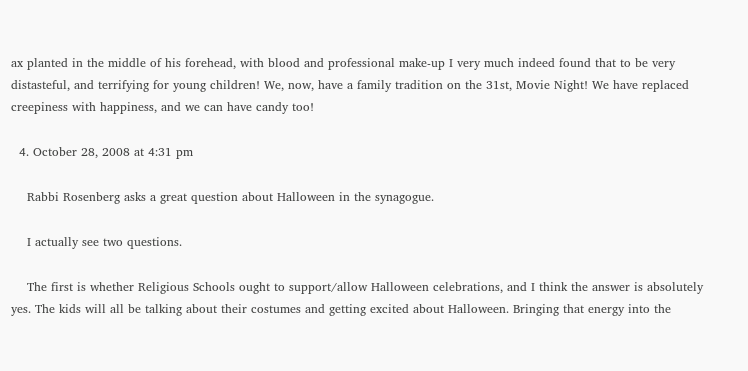ax planted in the middle of his forehead, with blood and professional make-up I very much indeed found that to be very distasteful, and terrifying for young children! We, now, have a family tradition on the 31st, Movie Night! We have replaced creepiness with happiness, and we can have candy too!

  4. October 28, 2008 at 4:31 pm

    Rabbi Rosenberg asks a great question about Halloween in the synagogue.

    I actually see two questions.

    The first is whether Religious Schools ought to support/allow Halloween celebrations, and I think the answer is absolutely yes. The kids will all be talking about their costumes and getting excited about Halloween. Bringing that energy into the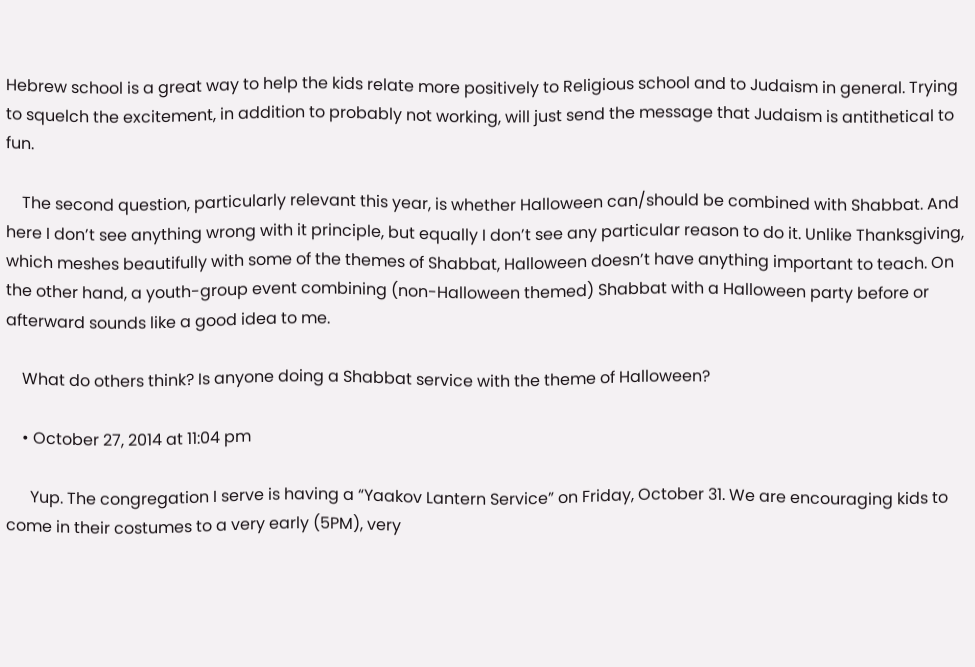Hebrew school is a great way to help the kids relate more positively to Religious school and to Judaism in general. Trying to squelch the excitement, in addition to probably not working, will just send the message that Judaism is antithetical to fun.

    The second question, particularly relevant this year, is whether Halloween can/should be combined with Shabbat. And here I don’t see anything wrong with it principle, but equally I don’t see any particular reason to do it. Unlike Thanksgiving, which meshes beautifully with some of the themes of Shabbat, Halloween doesn’t have anything important to teach. On the other hand, a youth-group event combining (non-Halloween themed) Shabbat with a Halloween party before or afterward sounds like a good idea to me.

    What do others think? Is anyone doing a Shabbat service with the theme of Halloween?

    • October 27, 2014 at 11:04 pm

      Yup. The congregation I serve is having a “Yaakov Lantern Service” on Friday, October 31. We are encouraging kids to come in their costumes to a very early (5PM), very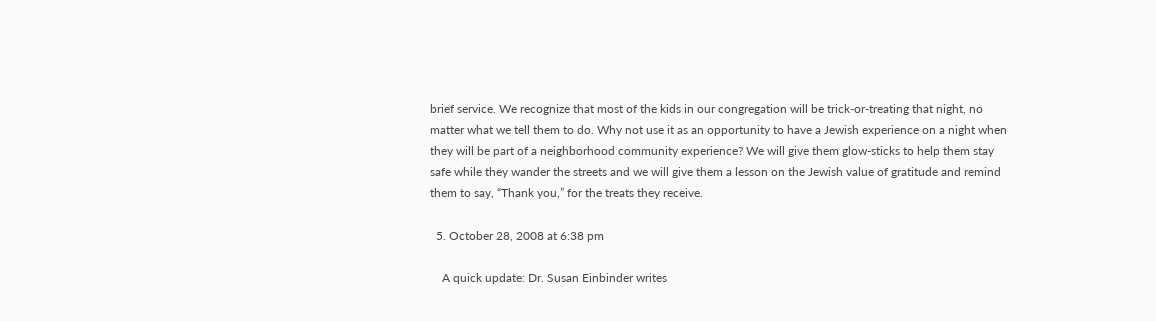brief service. We recognize that most of the kids in our congregation will be trick-or-treating that night, no matter what we tell them to do. Why not use it as an opportunity to have a Jewish experience on a night when they will be part of a neighborhood community experience? We will give them glow-sticks to help them stay safe while they wander the streets and we will give them a lesson on the Jewish value of gratitude and remind them to say, “Thank you,” for the treats they receive.

  5. October 28, 2008 at 6:38 pm

    A quick update: Dr. Susan Einbinder writes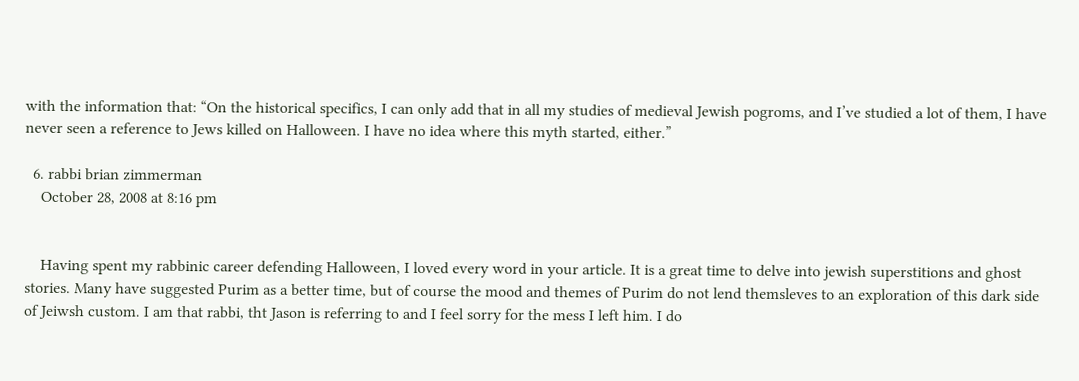with the information that: “On the historical specifics, I can only add that in all my studies of medieval Jewish pogroms, and I’ve studied a lot of them, I have never seen a reference to Jews killed on Halloween. I have no idea where this myth started, either.”

  6. rabbi brian zimmerman
    October 28, 2008 at 8:16 pm


    Having spent my rabbinic career defending Halloween, I loved every word in your article. It is a great time to delve into jewish superstitions and ghost stories. Many have suggested Purim as a better time, but of course the mood and themes of Purim do not lend themsleves to an exploration of this dark side of Jeiwsh custom. I am that rabbi, tht Jason is referring to and I feel sorry for the mess I left him. I do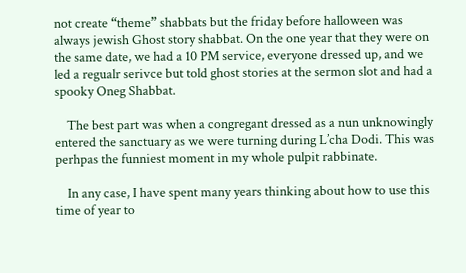not create “theme” shabbats but the friday before halloween was always jewish Ghost story shabbat. On the one year that they were on the same date, we had a 10 PM service, everyone dressed up, and we led a regualr serivce but told ghost stories at the sermon slot and had a spooky Oneg Shabbat.

    The best part was when a congregant dressed as a nun unknowingly entered the sanctuary as we were turning during L’cha Dodi. This was perhpas the funniest moment in my whole pulpit rabbinate.

    In any case, I have spent many years thinking about how to use this time of year to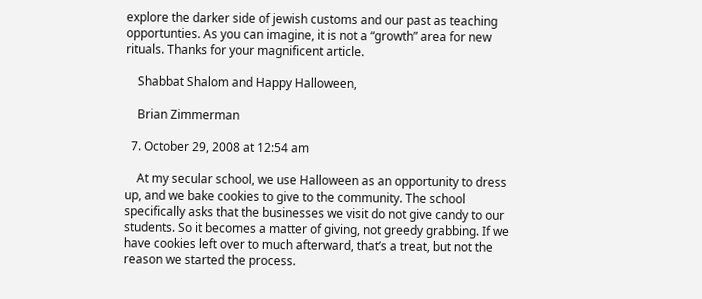explore the darker side of jewish customs and our past as teaching opportunties. As you can imagine, it is not a “growth” area for new rituals. Thanks for your magnificent article.

    Shabbat Shalom and Happy Halloween,

    Brian Zimmerman

  7. October 29, 2008 at 12:54 am

    At my secular school, we use Halloween as an opportunity to dress up, and we bake cookies to give to the community. The school specifically asks that the businesses we visit do not give candy to our students. So it becomes a matter of giving, not greedy grabbing. If we have cookies left over to much afterward, that’s a treat, but not the reason we started the process.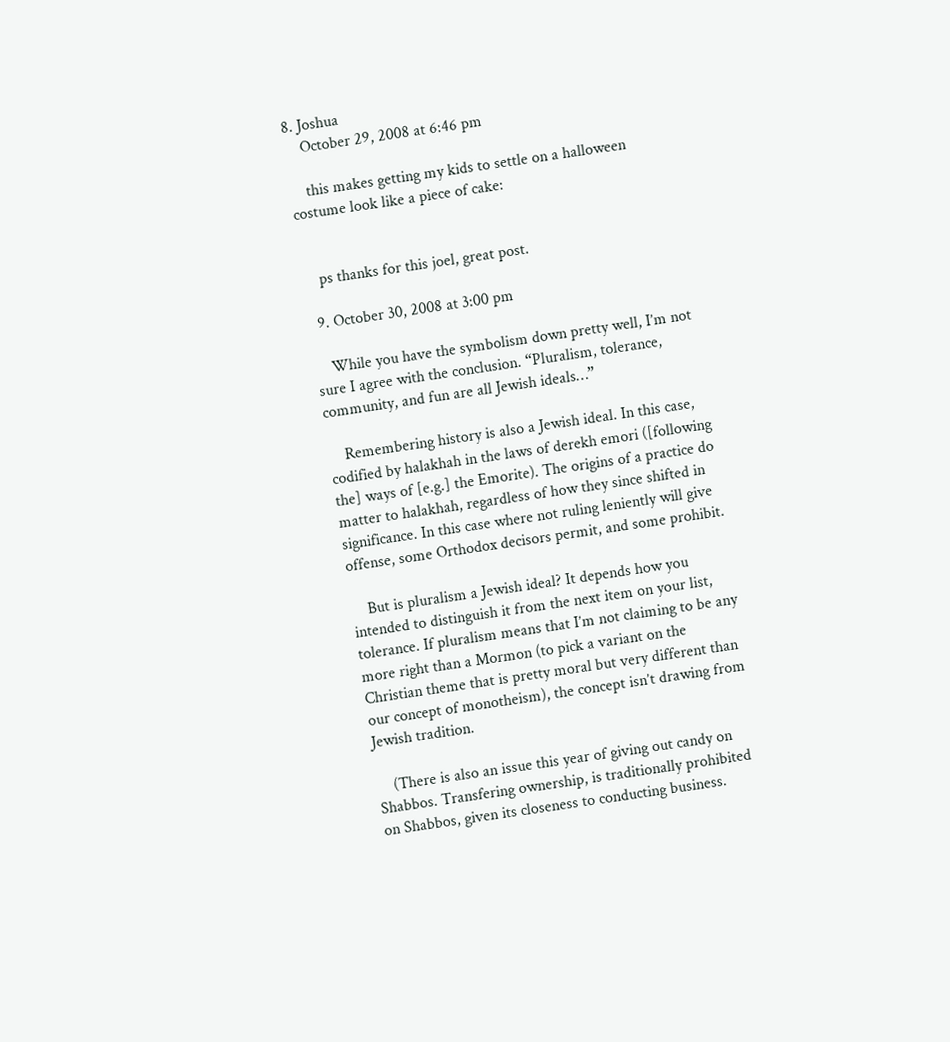8. Joshua
    October 29, 2008 at 6:46 pm

    this makes getting my kids to settle on a halloween costume look like a piece of cake:


    ps thanks for this joel, great post.

  9. October 30, 2008 at 3:00 pm

    While you have the symbolism down pretty well, I’m not sure I agree with the conclusion. “Pluralism, tolerance, community, and fun are all Jewish ideals…”

    Remembering history is also a Jewish ideal. In this case, codified by halakhah in the laws of derekh emori ([following the] ways of [e.g.] the Emorite). The origins of a practice do matter to halakhah, regardless of how they since shifted in significance. In this case where not ruling leniently will give offense, some Orthodox decisors permit, and some prohibit.

    But is pluralism a Jewish ideal? It depends how you intended to distinguish it from the next item on your list, tolerance. If pluralism means that I’m not claiming to be any more right than a Mormon (to pick a variant on the Christian theme that is pretty moral but very different than our concept of monotheism), the concept isn’t drawing from Jewish tradition.

    (There is also an issue this year of giving out candy on Shabbos. Transfering ownership, is traditionally prohibited on Shabbos, given its closeness to conducting business.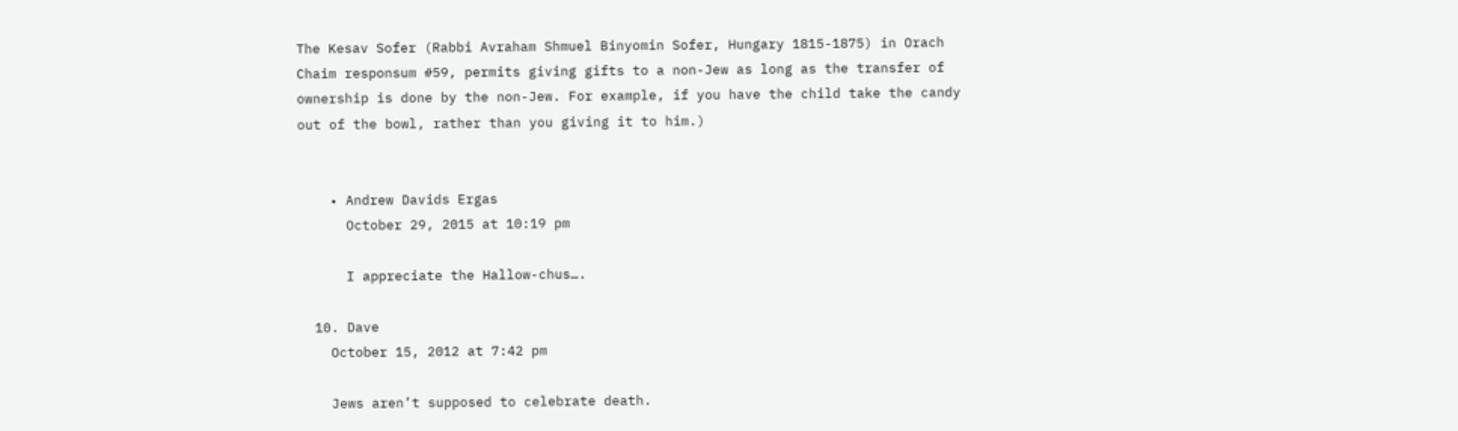The Kesav Sofer (Rabbi Avraham Shmuel Binyomin Sofer, Hungary 1815-1875) in Orach Chaim responsum #59, permits giving gifts to a non-Jew as long as the transfer of ownership is done by the non-Jew. For example, if you have the child take the candy out of the bowl, rather than you giving it to him.)


    • Andrew Davids Ergas
      October 29, 2015 at 10:19 pm

      I appreciate the Hallow-chus….

  10. Dave
    October 15, 2012 at 7:42 pm

    Jews aren’t supposed to celebrate death.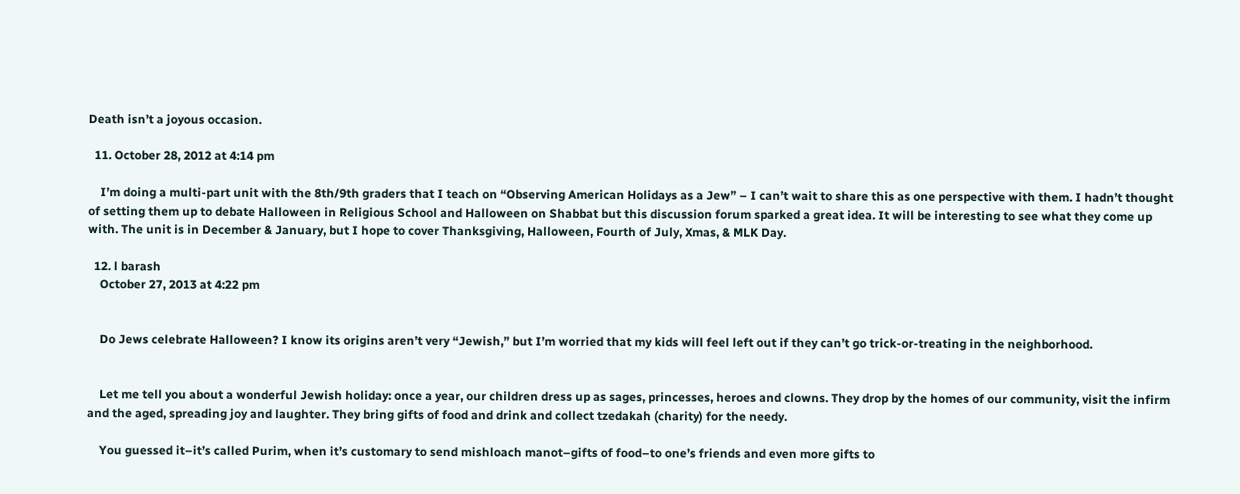Death isn’t a joyous occasion.

  11. October 28, 2012 at 4:14 pm

    I’m doing a multi-part unit with the 8th/9th graders that I teach on “Observing American Holidays as a Jew” – I can’t wait to share this as one perspective with them. I hadn’t thought of setting them up to debate Halloween in Religious School and Halloween on Shabbat but this discussion forum sparked a great idea. It will be interesting to see what they come up with. The unit is in December & January, but I hope to cover Thanksgiving, Halloween, Fourth of July, Xmas, & MLK Day.

  12. l barash
    October 27, 2013 at 4:22 pm


    Do Jews celebrate Halloween? I know its origins aren’t very “Jewish,” but I’m worried that my kids will feel left out if they can’t go trick-or-treating in the neighborhood.


    Let me tell you about a wonderful Jewish holiday: once a year, our children dress up as sages, princesses, heroes and clowns. They drop by the homes of our community, visit the infirm and the aged, spreading joy and laughter. They bring gifts of food and drink and collect tzedakah (charity) for the needy.

    You guessed it–it’s called Purim, when it’s customary to send mishloach manot–gifts of food–to one’s friends and even more gifts to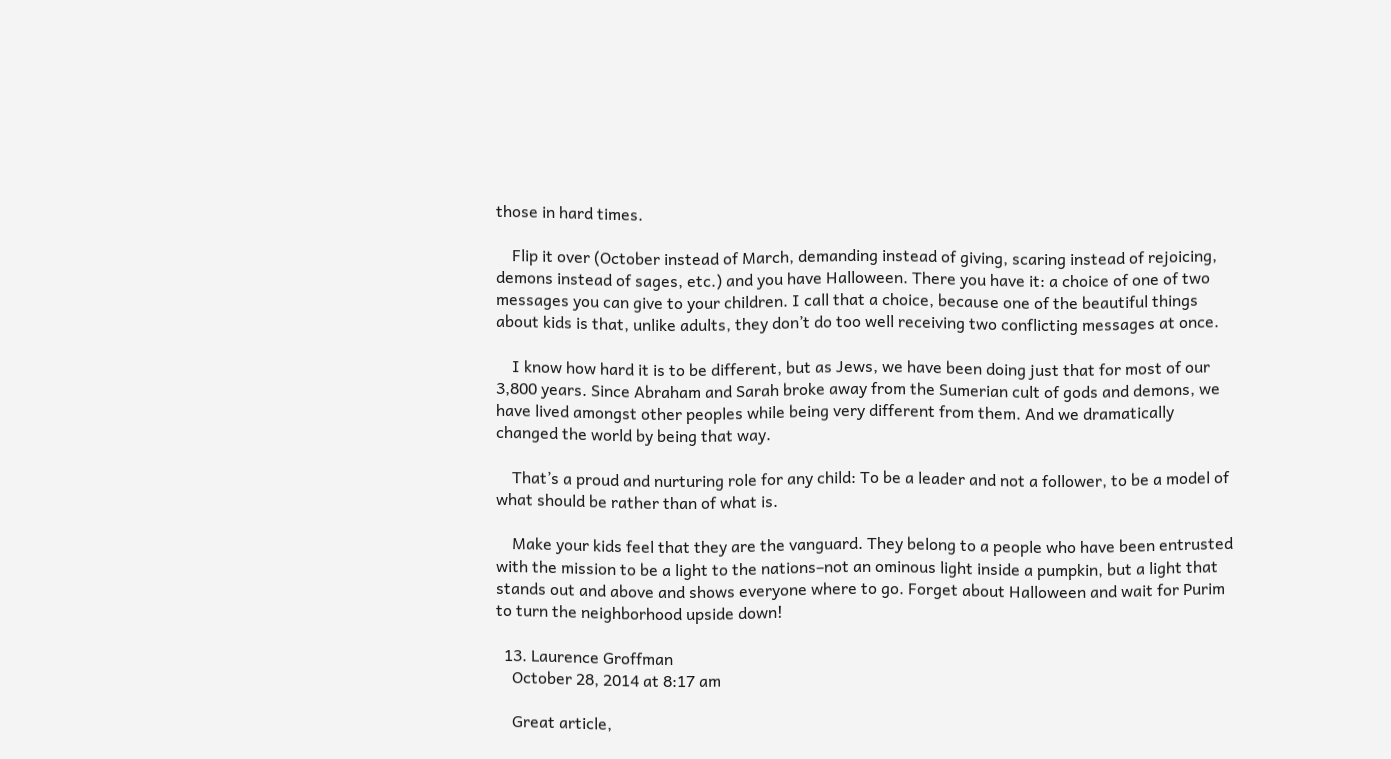those in hard times.

    Flip it over (October instead of March, demanding instead of giving, scaring instead of rejoicing, demons instead of sages, etc.) and you have Halloween. There you have it: a choice of one of two messages you can give to your children. I call that a choice, because one of the beautiful things about kids is that, unlike adults, they don’t do too well receiving two conflicting messages at once.

    I know how hard it is to be different, but as Jews, we have been doing just that for most of our 3,800 years. Since Abraham and Sarah broke away from the Sumerian cult of gods and demons, we have lived amongst other peoples while being very different from them. And we dramatically changed the world by being that way.

    That’s a proud and nurturing role for any child: To be a leader and not a follower, to be a model of what should be rather than of what is.

    Make your kids feel that they are the vanguard. They belong to a people who have been entrusted with the mission to be a light to the nations–not an ominous light inside a pumpkin, but a light that stands out and above and shows everyone where to go. Forget about Halloween and wait for Purim to turn the neighborhood upside down!

  13. Laurence Groffman
    October 28, 2014 at 8:17 am

    Great article,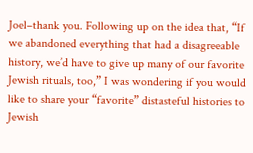Joel–thank you. Following up on the idea that, “If we abandoned everything that had a disagreeable history, we’d have to give up many of our favorite Jewish rituals, too,” I was wondering if you would like to share your “favorite” distasteful histories to Jewish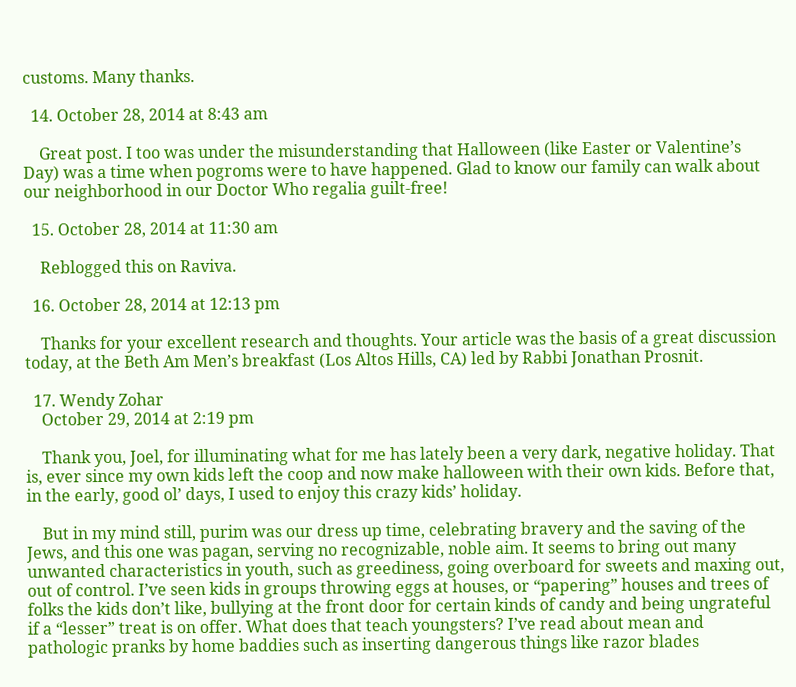customs. Many thanks.

  14. October 28, 2014 at 8:43 am

    Great post. I too was under the misunderstanding that Halloween (like Easter or Valentine’s Day) was a time when pogroms were to have happened. Glad to know our family can walk about our neighborhood in our Doctor Who regalia guilt-free!

  15. October 28, 2014 at 11:30 am

    Reblogged this on Raviva.

  16. October 28, 2014 at 12:13 pm

    Thanks for your excellent research and thoughts. Your article was the basis of a great discussion today, at the Beth Am Men’s breakfast (Los Altos Hills, CA) led by Rabbi Jonathan Prosnit.

  17. Wendy Zohar
    October 29, 2014 at 2:19 pm

    Thank you, Joel, for illuminating what for me has lately been a very dark, negative holiday. That is, ever since my own kids left the coop and now make halloween with their own kids. Before that, in the early, good ol’ days, I used to enjoy this crazy kids’ holiday.

    But in my mind still, purim was our dress up time, celebrating bravery and the saving of the Jews, and this one was pagan, serving no recognizable, noble aim. It seems to bring out many unwanted characteristics in youth, such as greediness, going overboard for sweets and maxing out, out of control. I’ve seen kids in groups throwing eggs at houses, or “papering” houses and trees of folks the kids don’t like, bullying at the front door for certain kinds of candy and being ungrateful if a “lesser” treat is on offer. What does that teach youngsters? I’ve read about mean and pathologic pranks by home baddies such as inserting dangerous things like razor blades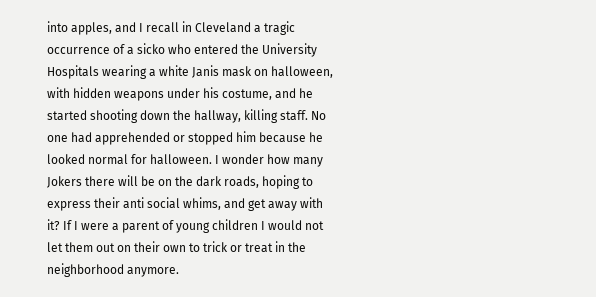into apples, and I recall in Cleveland a tragic occurrence of a sicko who entered the University Hospitals wearing a white Janis mask on halloween, with hidden weapons under his costume, and he started shooting down the hallway, killing staff. No one had apprehended or stopped him because he looked normal for halloween. I wonder how many Jokers there will be on the dark roads, hoping to express their anti social whims, and get away with it? If I were a parent of young children I would not let them out on their own to trick or treat in the neighborhood anymore.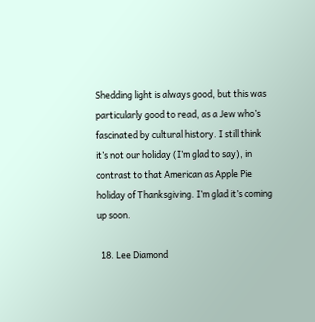Shedding light is always good, but this was particularly good to read, as a Jew who’s fascinated by cultural history. I still think it’s not our holiday (I’m glad to say), in contrast to that American as Apple Pie holiday of Thanksgiving. I’m glad it’s coming up soon.

  18. Lee Diamond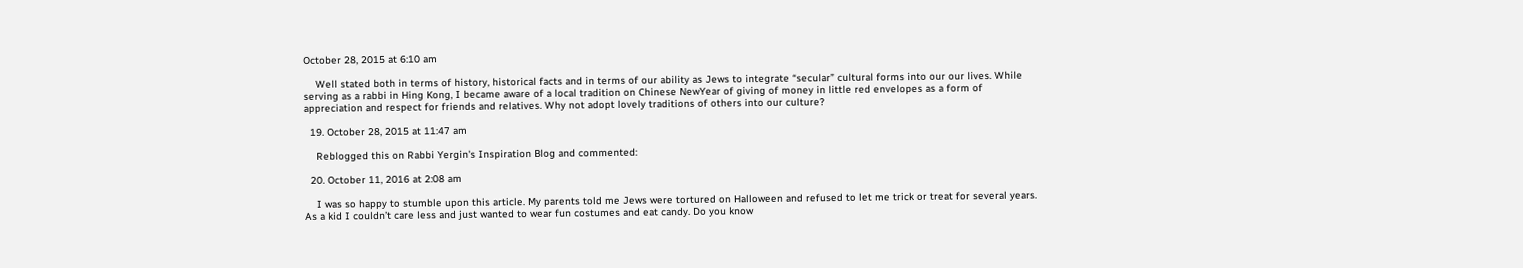October 28, 2015 at 6:10 am

    Well stated both in terms of history, historical facts and in terms of our ability as Jews to integrate “secular” cultural forms into our our lives. While serving as a rabbi in Hing Kong, I became aware of a local tradition on Chinese NewYear of giving of money in little red envelopes as a form of appreciation and respect for friends and relatives. Why not adopt lovely traditions of others into our culture?

  19. October 28, 2015 at 11:47 am

    Reblogged this on Rabbi Yergin's Inspiration Blog and commented:

  20. October 11, 2016 at 2:08 am

    I was so happy to stumble upon this article. My parents told me Jews were tortured on Halloween and refused to let me trick or treat for several years. As a kid I couldn’t care less and just wanted to wear fun costumes and eat candy. Do you know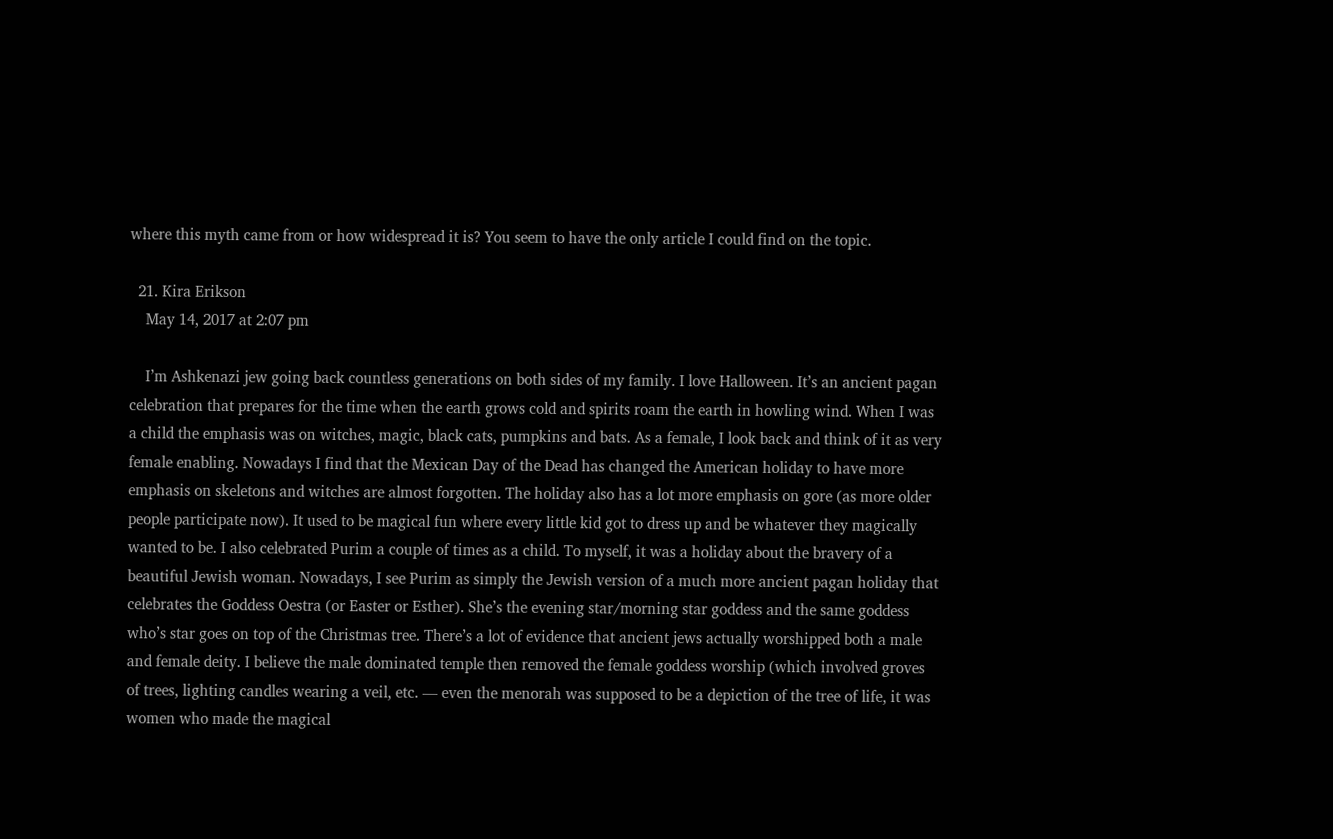where this myth came from or how widespread it is? You seem to have the only article I could find on the topic.

  21. Kira Erikson
    May 14, 2017 at 2:07 pm

    I’m Ashkenazi jew going back countless generations on both sides of my family. I love Halloween. It’s an ancient pagan celebration that prepares for the time when the earth grows cold and spirits roam the earth in howling wind. When I was a child the emphasis was on witches, magic, black cats, pumpkins and bats. As a female, I look back and think of it as very female enabling. Nowadays I find that the Mexican Day of the Dead has changed the American holiday to have more emphasis on skeletons and witches are almost forgotten. The holiday also has a lot more emphasis on gore (as more older people participate now). It used to be magical fun where every little kid got to dress up and be whatever they magically wanted to be. I also celebrated Purim a couple of times as a child. To myself, it was a holiday about the bravery of a beautiful Jewish woman. Nowadays, I see Purim as simply the Jewish version of a much more ancient pagan holiday that celebrates the Goddess Oestra (or Easter or Esther). She’s the evening star/morning star goddess and the same goddess who’s star goes on top of the Christmas tree. There’s a lot of evidence that ancient jews actually worshipped both a male and female deity. I believe the male dominated temple then removed the female goddess worship (which involved groves of trees, lighting candles wearing a veil, etc. — even the menorah was supposed to be a depiction of the tree of life, it was women who made the magical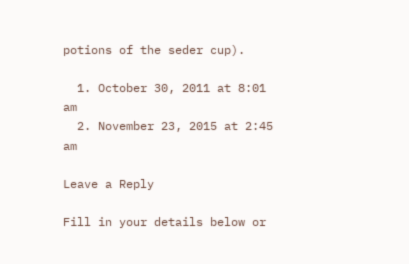potions of the seder cup).

  1. October 30, 2011 at 8:01 am
  2. November 23, 2015 at 2:45 am

Leave a Reply

Fill in your details below or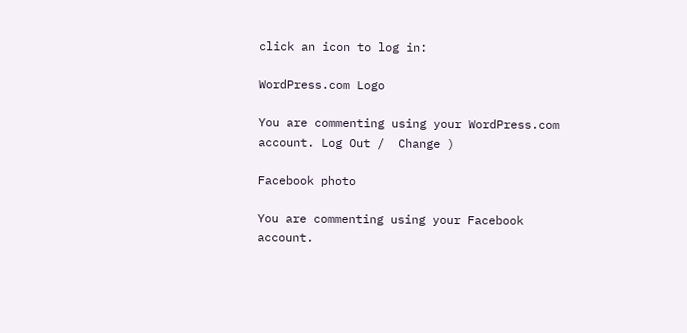click an icon to log in:

WordPress.com Logo

You are commenting using your WordPress.com account. Log Out /  Change )

Facebook photo

You are commenting using your Facebook account.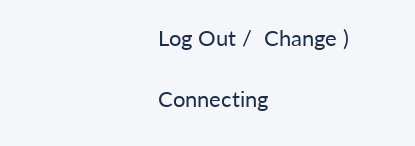Log Out /  Change )

Connecting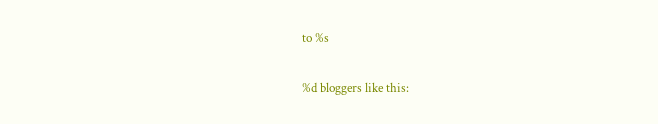to %s

%d bloggers like this: